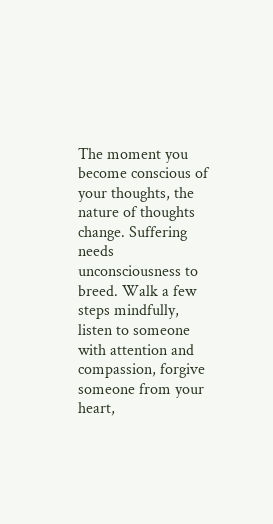The moment you become conscious of your thoughts, the nature of thoughts change. Suffering needs unconsciousness to breed. Walk a few steps mindfully, listen to someone with attention and compassion, forgive someone from your heart,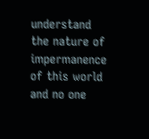understand the nature of impermanence of this world and no one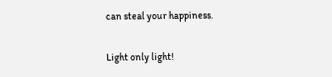can steal your happiness.

Light only light!